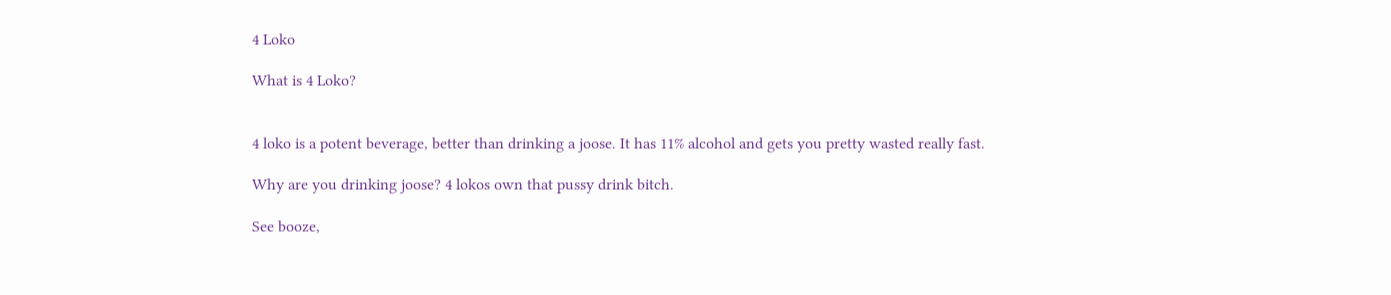4 Loko

What is 4 Loko?


4 loko is a potent beverage, better than drinking a joose. It has 11% alcohol and gets you pretty wasted really fast.

Why are you drinking joose? 4 lokos own that pussy drink bitch.

See booze,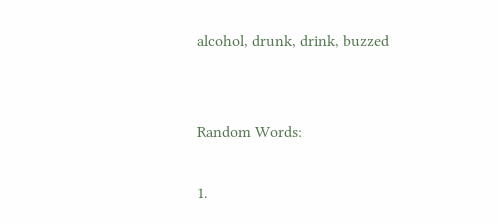alcohol, drunk, drink, buzzed


Random Words:

1.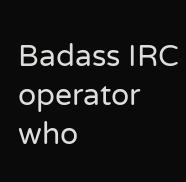Badass IRC operator who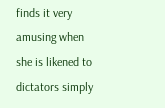finds it very amusing when she is likened to dictators simply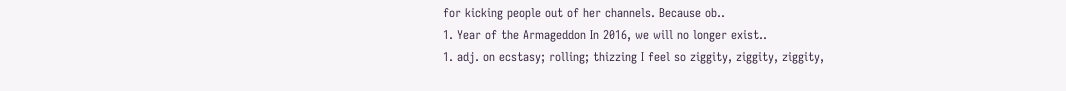for kicking people out of her channels. Because ob..
1. Year of the Armageddon In 2016, we will no longer exist..
1. adj. on ecstasy; rolling; thizzing I feel so ziggity, ziggity, ziggity,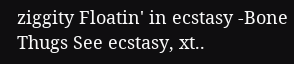ziggity Floatin' in ecstasy -Bone Thugs See ecstasy, xt..